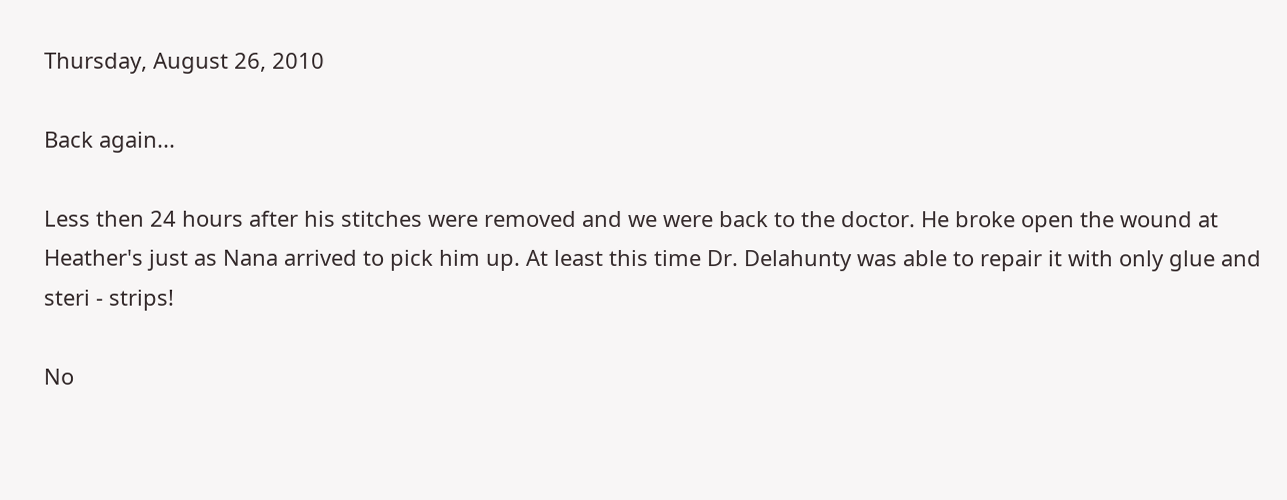Thursday, August 26, 2010

Back again...

Less then 24 hours after his stitches were removed and we were back to the doctor. He broke open the wound at Heather's just as Nana arrived to pick him up. At least this time Dr. Delahunty was able to repair it with only glue and steri - strips!

No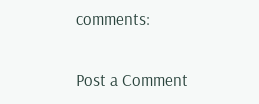comments:

Post a Comment